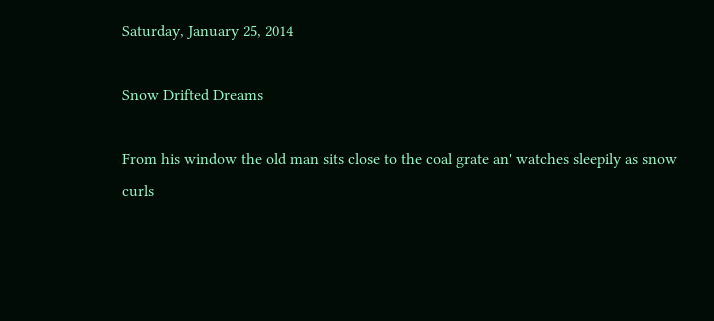Saturday, January 25, 2014

Snow Drifted Dreams

From his window the old man sits close to the coal grate an' watches sleepily as snow curls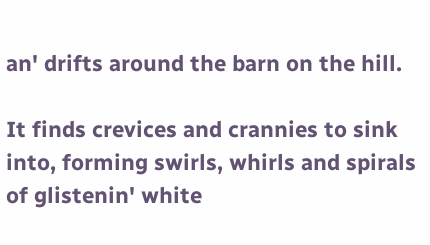an' drifts around the barn on the hill.

It finds crevices and crannies to sink into, forming swirls, whirls and spirals of glistenin' white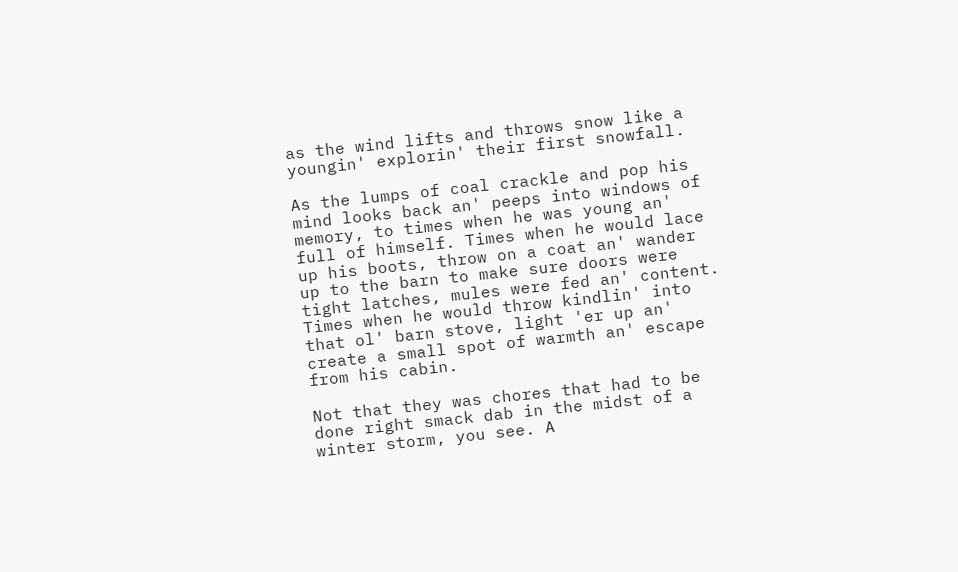as the wind lifts and throws snow like a youngin' explorin' their first snowfall.

As the lumps of coal crackle and pop his mind looks back an' peeps into windows of memory, to times when he was young an' full of himself. Times when he would lace up his boots, throw on a coat an' wander up to the barn to make sure doors were tight latches, mules were fed an' content. Times when he would throw kindlin' into that ol' barn stove, light 'er up an' create a small spot of warmth an' escape from his cabin.

Not that they was chores that had to be done right smack dab in the midst of a winter storm, you see. A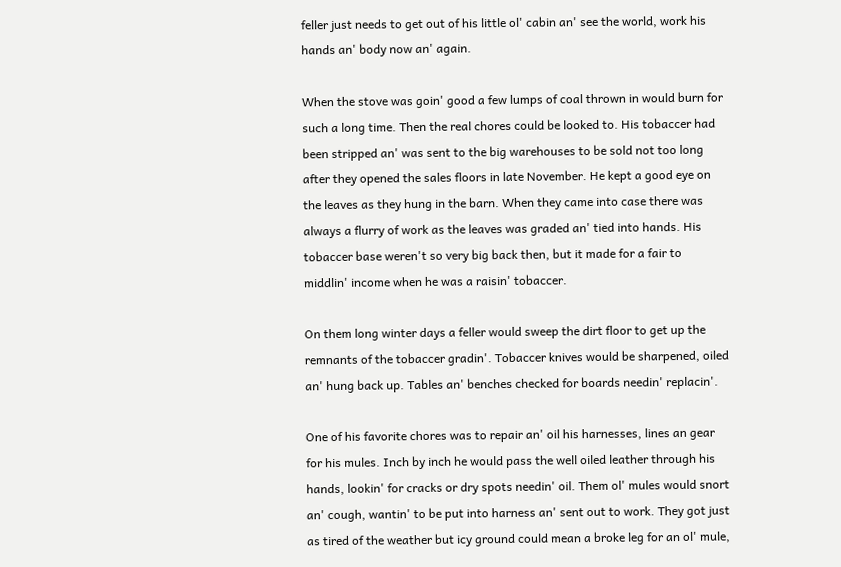feller just needs to get out of his little ol' cabin an' see the world, work his hands an' body now an' again.

When the stove was goin' good a few lumps of coal thrown in would burn for such a long time. Then the real chores could be looked to. His tobaccer had been stripped an' was sent to the big warehouses to be sold not too long after they opened the sales floors in late November. He kept a good eye on the leaves as they hung in the barn. When they came into case there was always a flurry of work as the leaves was graded an' tied into hands. His tobaccer base weren't so very big back then, but it made for a fair to middlin' income when he was a raisin' tobaccer.

On them long winter days a feller would sweep the dirt floor to get up the remnants of the tobaccer gradin'. Tobaccer knives would be sharpened, oiled an' hung back up. Tables an' benches checked for boards needin' replacin'.

One of his favorite chores was to repair an' oil his harnesses, lines an gear for his mules. Inch by inch he would pass the well oiled leather through his hands, lookin' for cracks or dry spots needin' oil. Them ol' mules would snort an' cough, wantin' to be put into harness an' sent out to work. They got just as tired of the weather but icy ground could mean a broke leg for an ol' mule,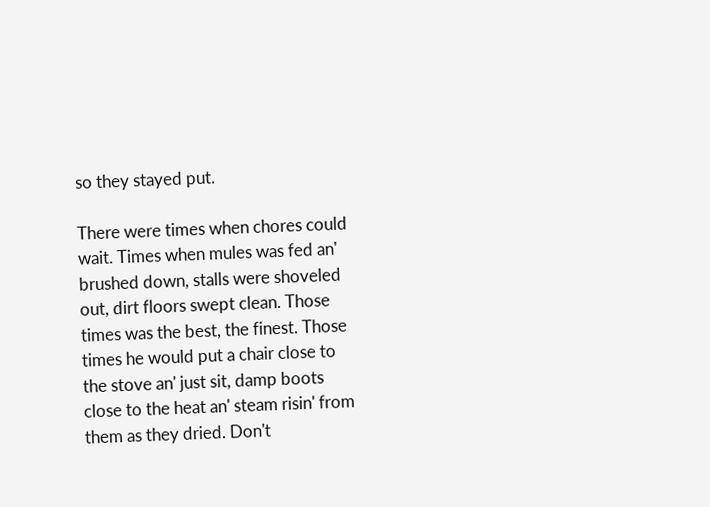so they stayed put.

There were times when chores could wait. Times when mules was fed an' brushed down, stalls were shoveled out, dirt floors swept clean. Those times was the best, the finest. Those times he would put a chair close to the stove an' just sit, damp boots close to the heat an' steam risin' from them as they dried. Don't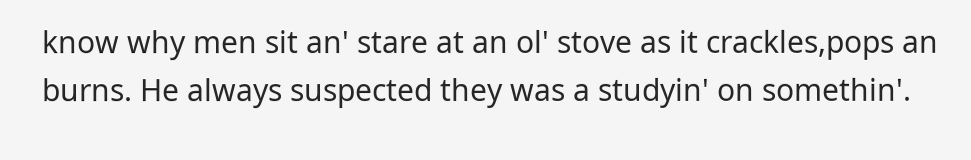know why men sit an' stare at an ol' stove as it crackles,pops an burns. He always suspected they was a studyin' on somethin'.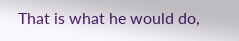That is what he would do,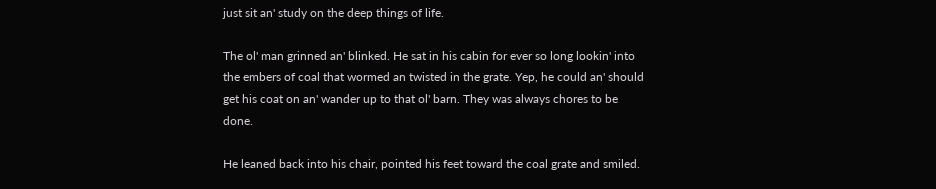just sit an' study on the deep things of life.

The ol' man grinned an' blinked. He sat in his cabin for ever so long lookin' into the embers of coal that wormed an twisted in the grate. Yep, he could an' should get his coat on an' wander up to that ol' barn. They was always chores to be done.

He leaned back into his chair, pointed his feet toward the coal grate and smiled.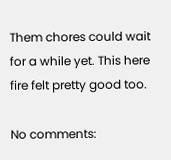Them chores could wait for a while yet. This here fire felt pretty good too.

No comments: